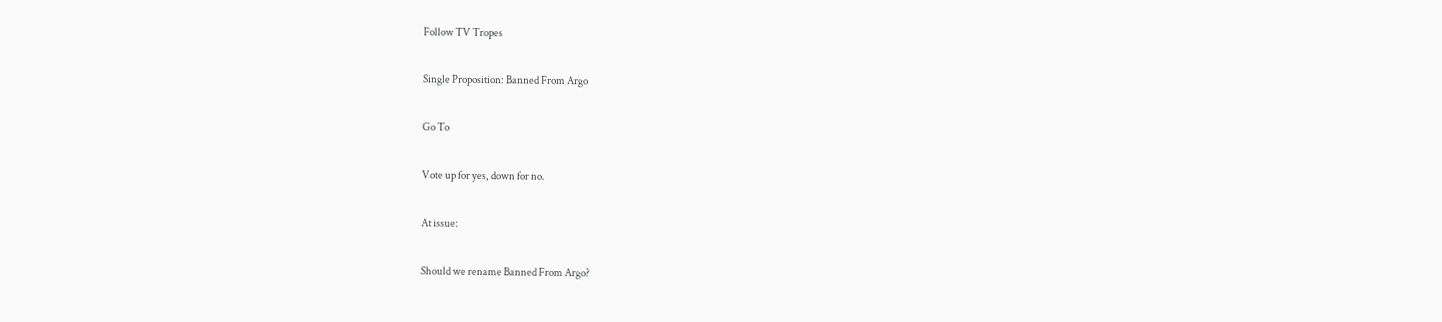Follow TV Tropes

Single Proposition: Banned From Argo

Go To

Vote up for yes, down for no.

At issue:

Should we rename Banned From Argo?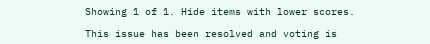Showing 1 of 1. Hide items with lower scores.

This issue has been resolved and voting is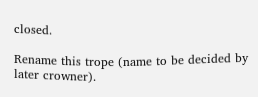closed.

Rename this trope (name to be decided by later crowner).